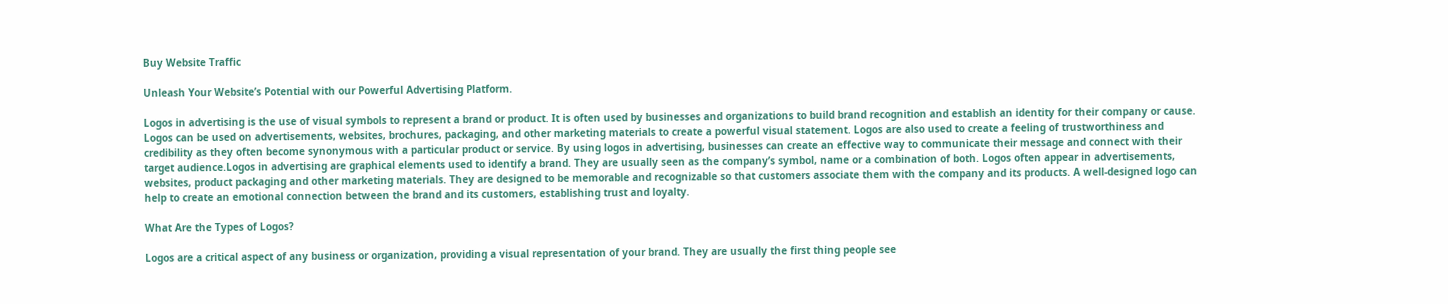Buy Website Traffic

Unleash Your Website’s Potential with our Powerful Advertising Platform.

Logos in advertising is the use of visual symbols to represent a brand or product. It is often used by businesses and organizations to build brand recognition and establish an identity for their company or cause. Logos can be used on advertisements, websites, brochures, packaging, and other marketing materials to create a powerful visual statement. Logos are also used to create a feeling of trustworthiness and credibility as they often become synonymous with a particular product or service. By using logos in advertising, businesses can create an effective way to communicate their message and connect with their target audience.Logos in advertising are graphical elements used to identify a brand. They are usually seen as the company’s symbol, name or a combination of both. Logos often appear in advertisements, websites, product packaging and other marketing materials. They are designed to be memorable and recognizable so that customers associate them with the company and its products. A well-designed logo can help to create an emotional connection between the brand and its customers, establishing trust and loyalty.

What Are the Types of Logos?

Logos are a critical aspect of any business or organization, providing a visual representation of your brand. They are usually the first thing people see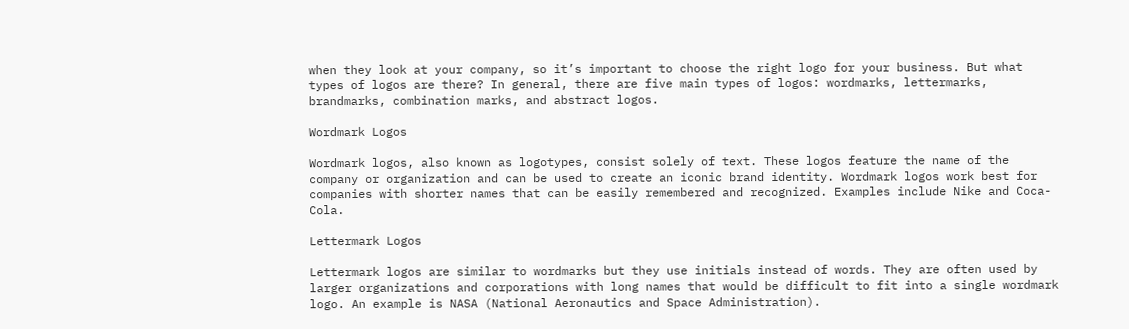when they look at your company, so it’s important to choose the right logo for your business. But what types of logos are there? In general, there are five main types of logos: wordmarks, lettermarks, brandmarks, combination marks, and abstract logos.

Wordmark Logos

Wordmark logos, also known as logotypes, consist solely of text. These logos feature the name of the company or organization and can be used to create an iconic brand identity. Wordmark logos work best for companies with shorter names that can be easily remembered and recognized. Examples include Nike and Coca-Cola.

Lettermark Logos

Lettermark logos are similar to wordmarks but they use initials instead of words. They are often used by larger organizations and corporations with long names that would be difficult to fit into a single wordmark logo. An example is NASA (National Aeronautics and Space Administration).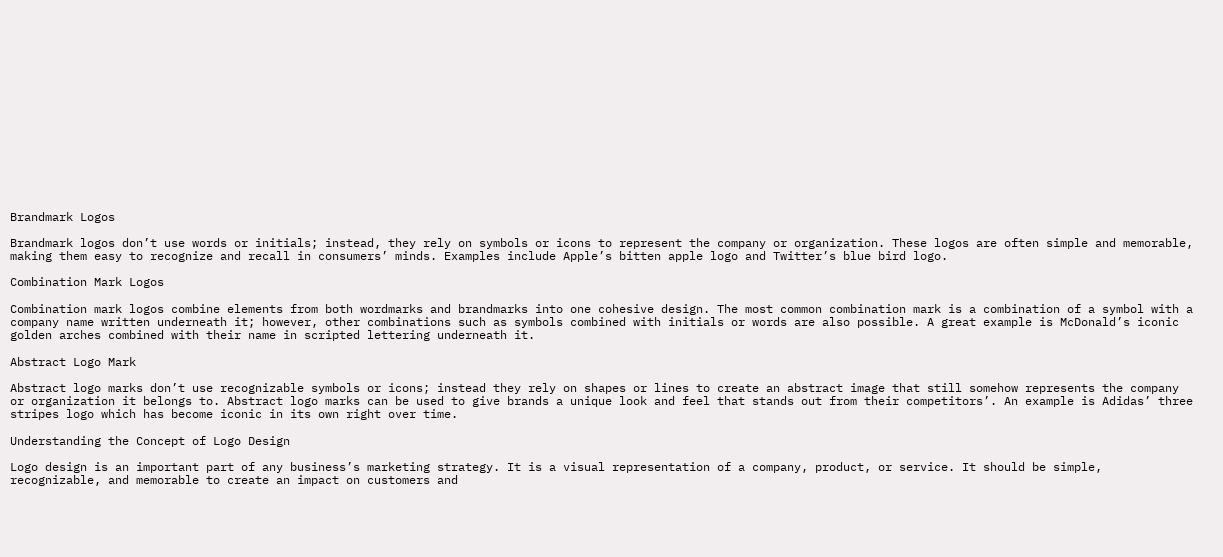Brandmark Logos

Brandmark logos don’t use words or initials; instead, they rely on symbols or icons to represent the company or organization. These logos are often simple and memorable, making them easy to recognize and recall in consumers’ minds. Examples include Apple’s bitten apple logo and Twitter’s blue bird logo.

Combination Mark Logos

Combination mark logos combine elements from both wordmarks and brandmarks into one cohesive design. The most common combination mark is a combination of a symbol with a company name written underneath it; however, other combinations such as symbols combined with initials or words are also possible. A great example is McDonald’s iconic golden arches combined with their name in scripted lettering underneath it.

Abstract Logo Mark

Abstract logo marks don’t use recognizable symbols or icons; instead they rely on shapes or lines to create an abstract image that still somehow represents the company or organization it belongs to. Abstract logo marks can be used to give brands a unique look and feel that stands out from their competitors’. An example is Adidas’ three stripes logo which has become iconic in its own right over time.

Understanding the Concept of Logo Design

Logo design is an important part of any business’s marketing strategy. It is a visual representation of a company, product, or service. It should be simple, recognizable, and memorable to create an impact on customers and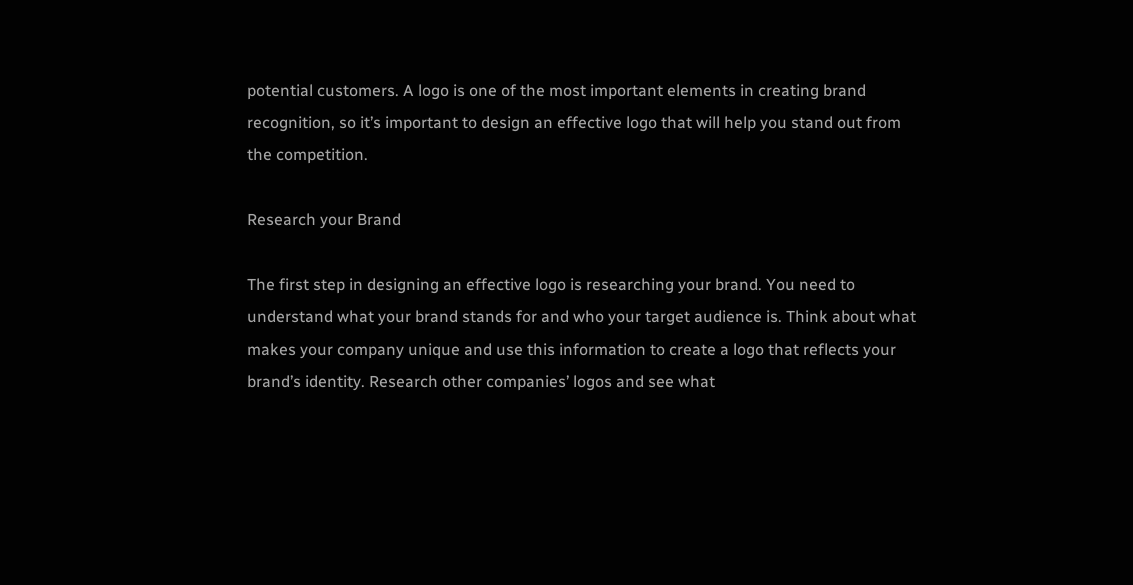potential customers. A logo is one of the most important elements in creating brand recognition, so it’s important to design an effective logo that will help you stand out from the competition.

Research your Brand

The first step in designing an effective logo is researching your brand. You need to understand what your brand stands for and who your target audience is. Think about what makes your company unique and use this information to create a logo that reflects your brand’s identity. Research other companies’ logos and see what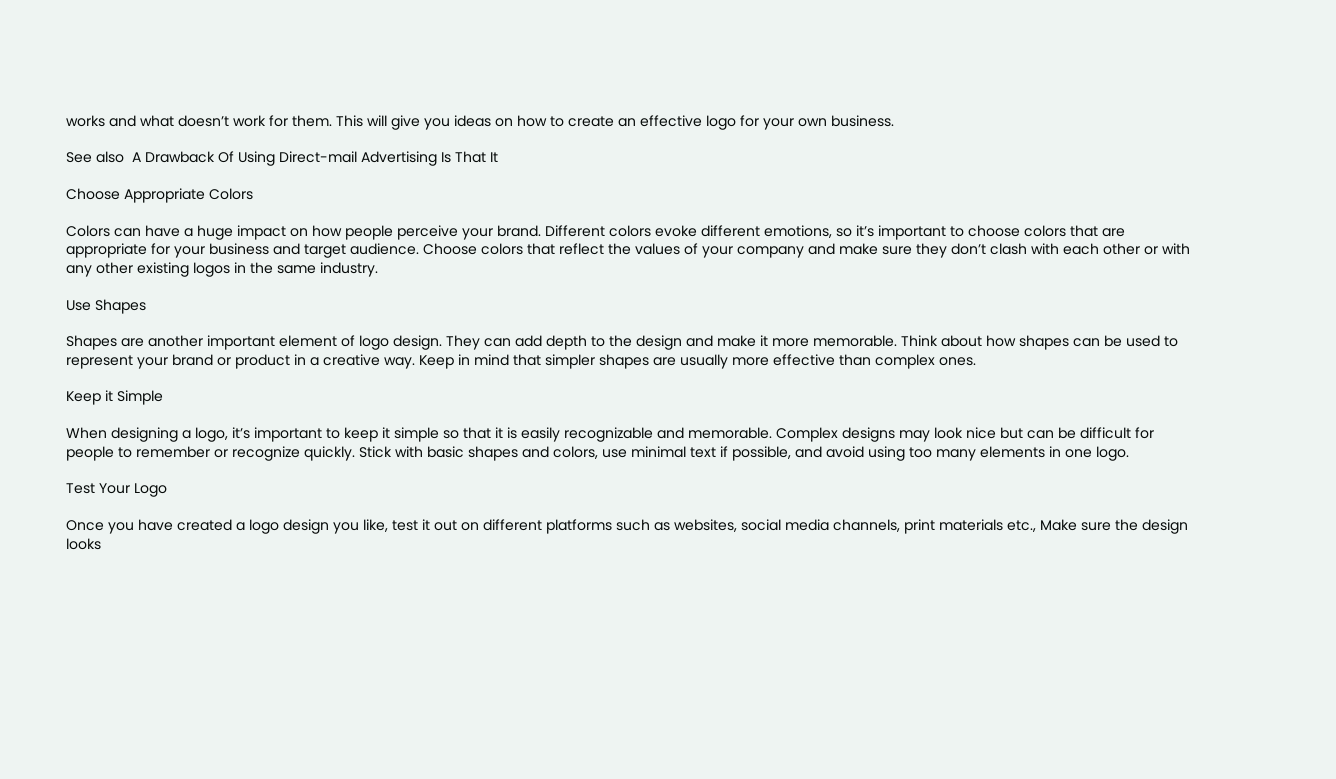works and what doesn’t work for them. This will give you ideas on how to create an effective logo for your own business.

See also  A Drawback Of Using Direct-mail Advertising Is That It

Choose Appropriate Colors

Colors can have a huge impact on how people perceive your brand. Different colors evoke different emotions, so it’s important to choose colors that are appropriate for your business and target audience. Choose colors that reflect the values of your company and make sure they don’t clash with each other or with any other existing logos in the same industry.

Use Shapes

Shapes are another important element of logo design. They can add depth to the design and make it more memorable. Think about how shapes can be used to represent your brand or product in a creative way. Keep in mind that simpler shapes are usually more effective than complex ones.

Keep it Simple

When designing a logo, it’s important to keep it simple so that it is easily recognizable and memorable. Complex designs may look nice but can be difficult for people to remember or recognize quickly. Stick with basic shapes and colors, use minimal text if possible, and avoid using too many elements in one logo.

Test Your Logo

Once you have created a logo design you like, test it out on different platforms such as websites, social media channels, print materials etc., Make sure the design looks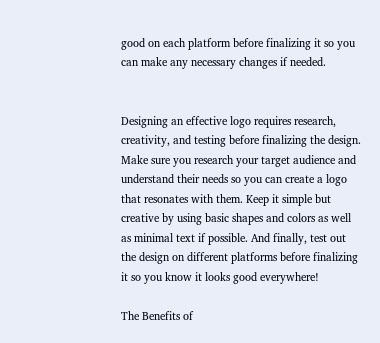good on each platform before finalizing it so you can make any necessary changes if needed.


Designing an effective logo requires research, creativity, and testing before finalizing the design. Make sure you research your target audience and understand their needs so you can create a logo that resonates with them. Keep it simple but creative by using basic shapes and colors as well as minimal text if possible. And finally, test out the design on different platforms before finalizing it so you know it looks good everywhere!

The Benefits of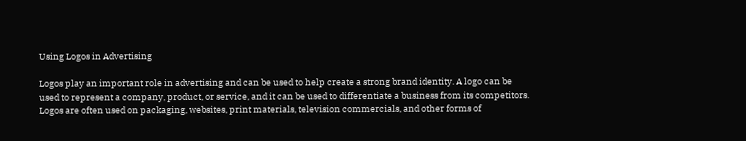Using Logos in Advertising

Logos play an important role in advertising and can be used to help create a strong brand identity. A logo can be used to represent a company, product, or service, and it can be used to differentiate a business from its competitors. Logos are often used on packaging, websites, print materials, television commercials, and other forms of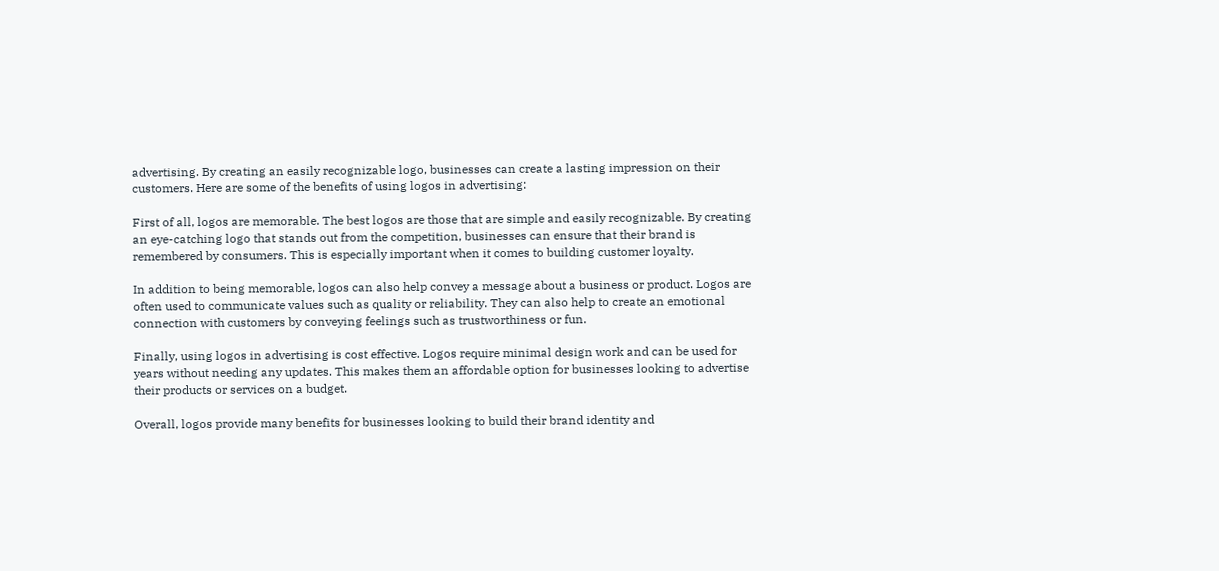advertising. By creating an easily recognizable logo, businesses can create a lasting impression on their customers. Here are some of the benefits of using logos in advertising:

First of all, logos are memorable. The best logos are those that are simple and easily recognizable. By creating an eye-catching logo that stands out from the competition, businesses can ensure that their brand is remembered by consumers. This is especially important when it comes to building customer loyalty.

In addition to being memorable, logos can also help convey a message about a business or product. Logos are often used to communicate values such as quality or reliability. They can also help to create an emotional connection with customers by conveying feelings such as trustworthiness or fun.

Finally, using logos in advertising is cost effective. Logos require minimal design work and can be used for years without needing any updates. This makes them an affordable option for businesses looking to advertise their products or services on a budget.

Overall, logos provide many benefits for businesses looking to build their brand identity and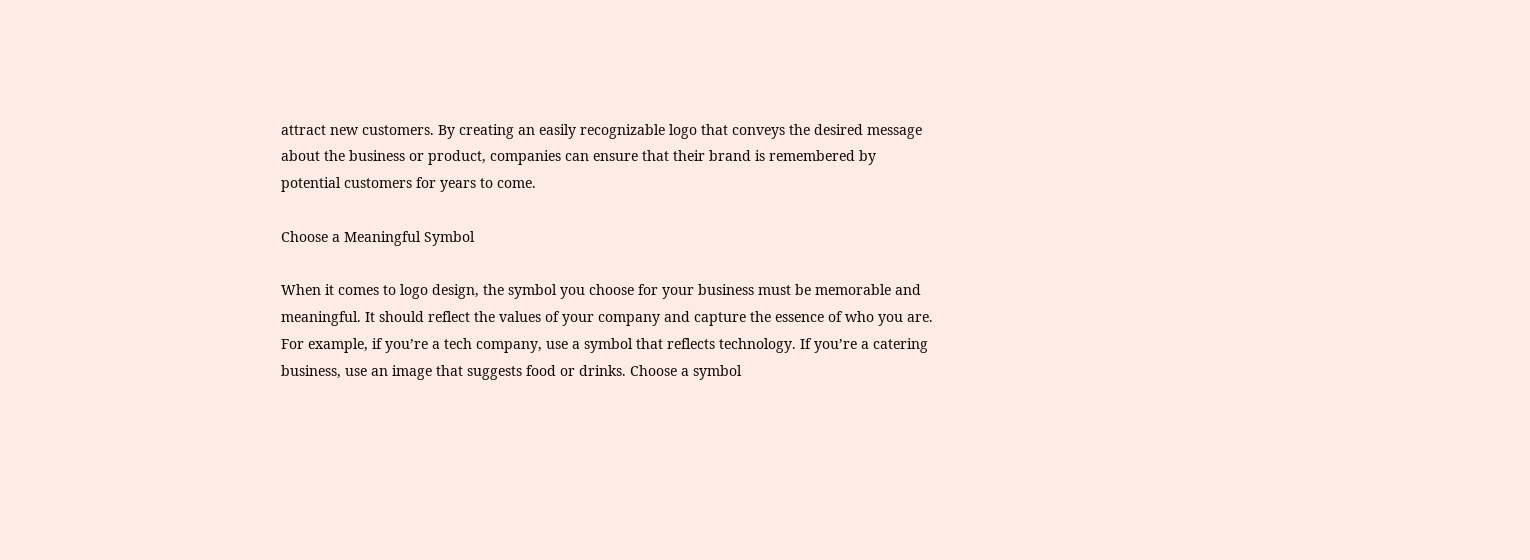attract new customers. By creating an easily recognizable logo that conveys the desired message about the business or product, companies can ensure that their brand is remembered by potential customers for years to come.

Choose a Meaningful Symbol

When it comes to logo design, the symbol you choose for your business must be memorable and meaningful. It should reflect the values of your company and capture the essence of who you are. For example, if you’re a tech company, use a symbol that reflects technology. If you’re a catering business, use an image that suggests food or drinks. Choose a symbol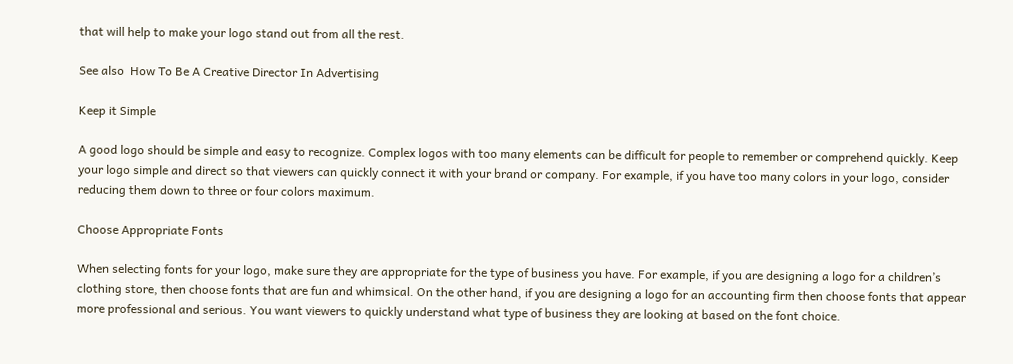that will help to make your logo stand out from all the rest.

See also  How To Be A Creative Director In Advertising

Keep it Simple

A good logo should be simple and easy to recognize. Complex logos with too many elements can be difficult for people to remember or comprehend quickly. Keep your logo simple and direct so that viewers can quickly connect it with your brand or company. For example, if you have too many colors in your logo, consider reducing them down to three or four colors maximum.

Choose Appropriate Fonts

When selecting fonts for your logo, make sure they are appropriate for the type of business you have. For example, if you are designing a logo for a children’s clothing store, then choose fonts that are fun and whimsical. On the other hand, if you are designing a logo for an accounting firm then choose fonts that appear more professional and serious. You want viewers to quickly understand what type of business they are looking at based on the font choice.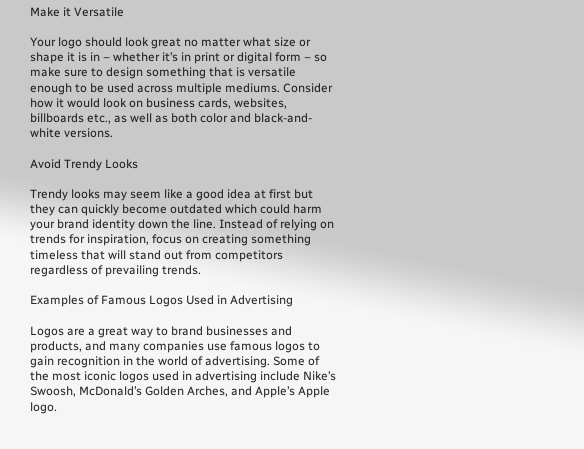Make it Versatile

Your logo should look great no matter what size or shape it is in – whether it’s in print or digital form – so make sure to design something that is versatile enough to be used across multiple mediums. Consider how it would look on business cards, websites, billboards etc., as well as both color and black-and-white versions.

Avoid Trendy Looks

Trendy looks may seem like a good idea at first but they can quickly become outdated which could harm your brand identity down the line. Instead of relying on trends for inspiration, focus on creating something timeless that will stand out from competitors regardless of prevailing trends.

Examples of Famous Logos Used in Advertising

Logos are a great way to brand businesses and products, and many companies use famous logos to gain recognition in the world of advertising. Some of the most iconic logos used in advertising include Nike’s Swoosh, McDonald’s Golden Arches, and Apple’s Apple logo.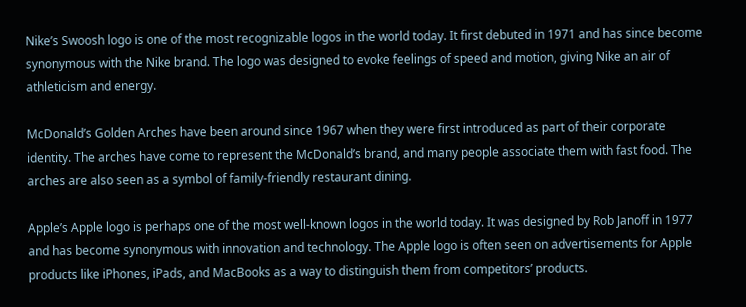Nike’s Swoosh logo is one of the most recognizable logos in the world today. It first debuted in 1971 and has since become synonymous with the Nike brand. The logo was designed to evoke feelings of speed and motion, giving Nike an air of athleticism and energy.

McDonald’s Golden Arches have been around since 1967 when they were first introduced as part of their corporate identity. The arches have come to represent the McDonald’s brand, and many people associate them with fast food. The arches are also seen as a symbol of family-friendly restaurant dining.

Apple’s Apple logo is perhaps one of the most well-known logos in the world today. It was designed by Rob Janoff in 1977 and has become synonymous with innovation and technology. The Apple logo is often seen on advertisements for Apple products like iPhones, iPads, and MacBooks as a way to distinguish them from competitors’ products.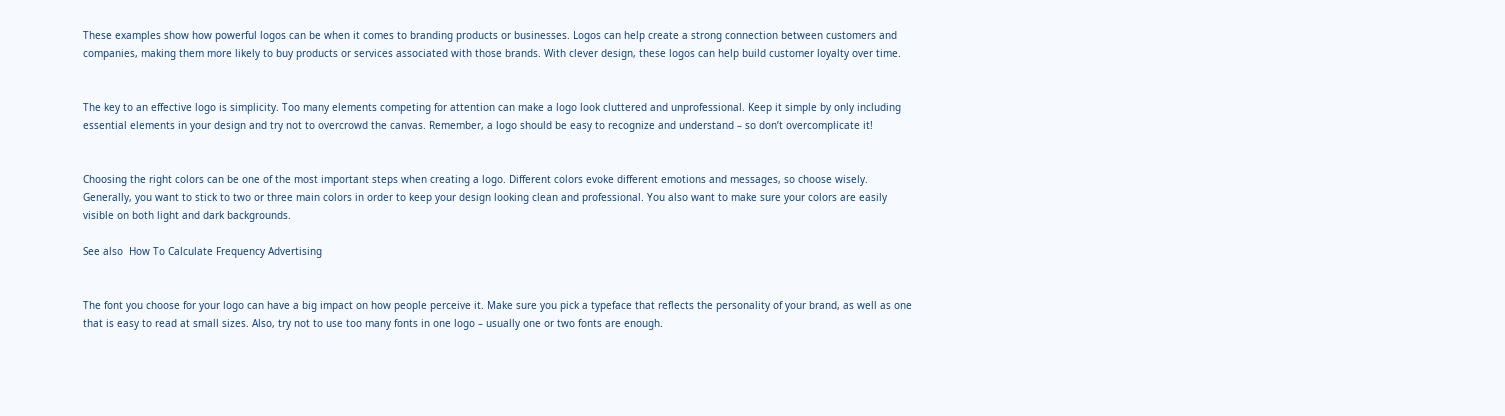These examples show how powerful logos can be when it comes to branding products or businesses. Logos can help create a strong connection between customers and companies, making them more likely to buy products or services associated with those brands. With clever design, these logos can help build customer loyalty over time.


The key to an effective logo is simplicity. Too many elements competing for attention can make a logo look cluttered and unprofessional. Keep it simple by only including essential elements in your design and try not to overcrowd the canvas. Remember, a logo should be easy to recognize and understand – so don’t overcomplicate it!


Choosing the right colors can be one of the most important steps when creating a logo. Different colors evoke different emotions and messages, so choose wisely. Generally, you want to stick to two or three main colors in order to keep your design looking clean and professional. You also want to make sure your colors are easily visible on both light and dark backgrounds.

See also  How To Calculate Frequency Advertising


The font you choose for your logo can have a big impact on how people perceive it. Make sure you pick a typeface that reflects the personality of your brand, as well as one that is easy to read at small sizes. Also, try not to use too many fonts in one logo – usually one or two fonts are enough.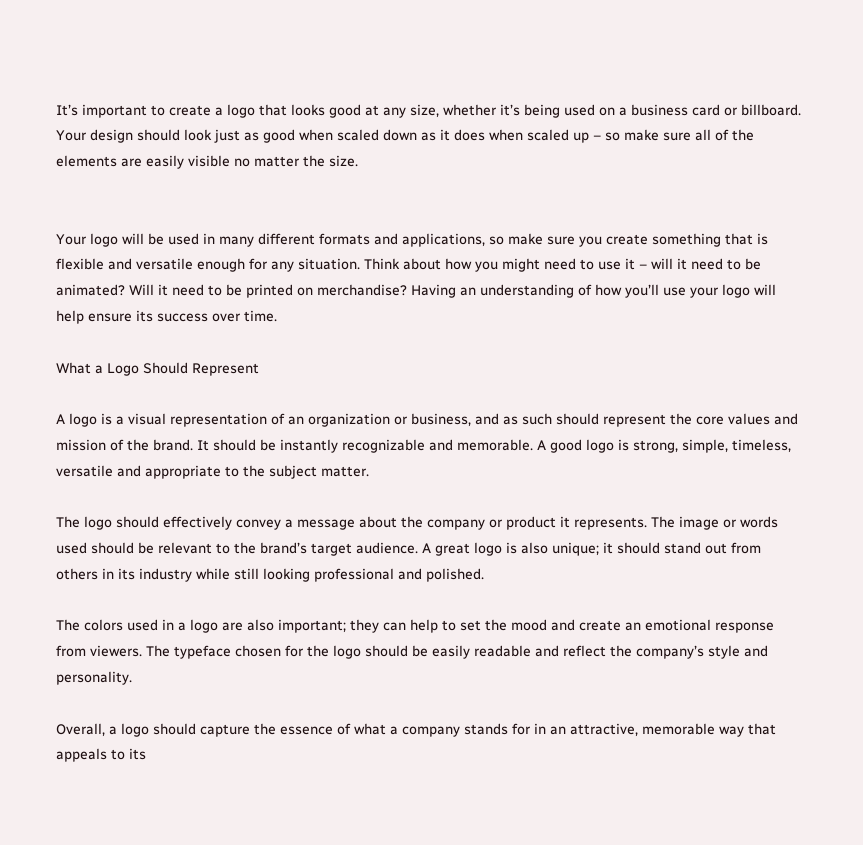It’s important to create a logo that looks good at any size, whether it’s being used on a business card or billboard. Your design should look just as good when scaled down as it does when scaled up – so make sure all of the elements are easily visible no matter the size.


Your logo will be used in many different formats and applications, so make sure you create something that is flexible and versatile enough for any situation. Think about how you might need to use it – will it need to be animated? Will it need to be printed on merchandise? Having an understanding of how you’ll use your logo will help ensure its success over time.

What a Logo Should Represent

A logo is a visual representation of an organization or business, and as such should represent the core values and mission of the brand. It should be instantly recognizable and memorable. A good logo is strong, simple, timeless, versatile and appropriate to the subject matter.

The logo should effectively convey a message about the company or product it represents. The image or words used should be relevant to the brand’s target audience. A great logo is also unique; it should stand out from others in its industry while still looking professional and polished.

The colors used in a logo are also important; they can help to set the mood and create an emotional response from viewers. The typeface chosen for the logo should be easily readable and reflect the company’s style and personality.

Overall, a logo should capture the essence of what a company stands for in an attractive, memorable way that appeals to its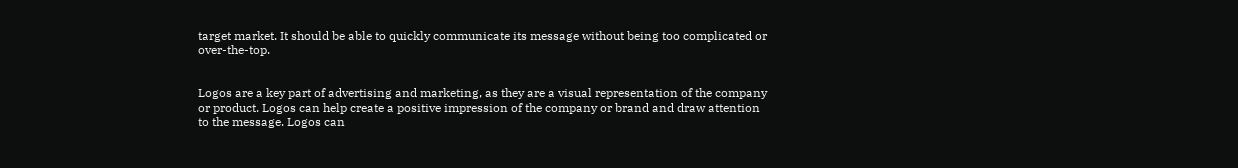target market. It should be able to quickly communicate its message without being too complicated or over-the-top.


Logos are a key part of advertising and marketing, as they are a visual representation of the company or product. Logos can help create a positive impression of the company or brand and draw attention to the message. Logos can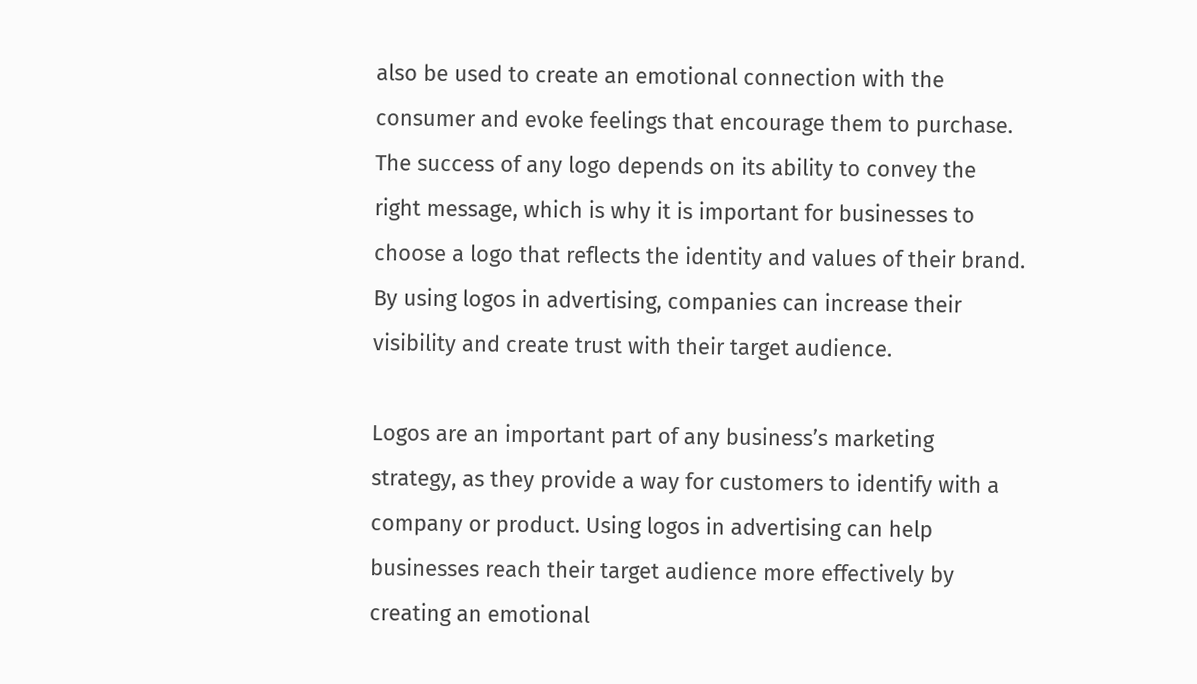also be used to create an emotional connection with the consumer and evoke feelings that encourage them to purchase. The success of any logo depends on its ability to convey the right message, which is why it is important for businesses to choose a logo that reflects the identity and values of their brand. By using logos in advertising, companies can increase their visibility and create trust with their target audience.

Logos are an important part of any business’s marketing strategy, as they provide a way for customers to identify with a company or product. Using logos in advertising can help businesses reach their target audience more effectively by creating an emotional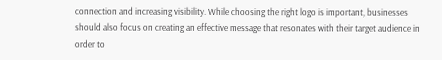connection and increasing visibility. While choosing the right logo is important, businesses should also focus on creating an effective message that resonates with their target audience in order to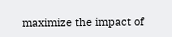maximize the impact of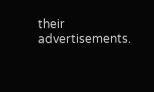their advertisements.